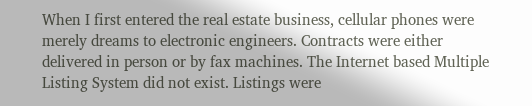When I first entered the real estate business, cellular phones were merely dreams to electronic engineers. Contracts were either delivered in person or by fax machines. The Internet based Multiple Listing System did not exist. Listings were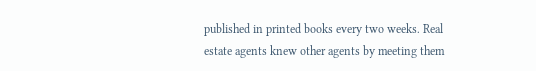published in printed books every two weeks. Real estate agents knew other agents by meeting them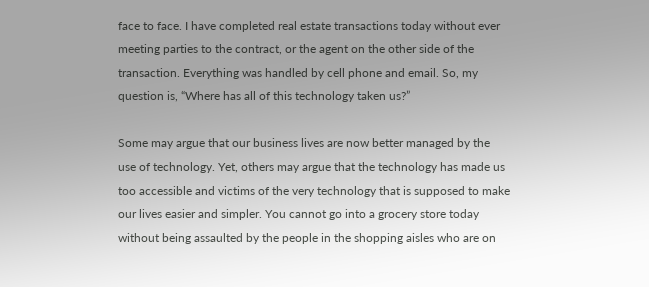face to face. I have completed real estate transactions today without ever meeting parties to the contract, or the agent on the other side of the transaction. Everything was handled by cell phone and email. So, my question is, “Where has all of this technology taken us?”

Some may argue that our business lives are now better managed by the use of technology. Yet, others may argue that the technology has made us too accessible and victims of the very technology that is supposed to make our lives easier and simpler. You cannot go into a grocery store today without being assaulted by the people in the shopping aisles who are on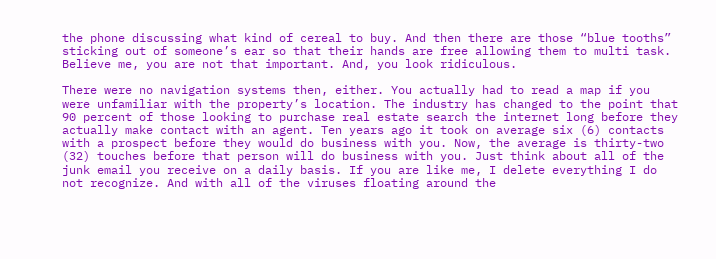the phone discussing what kind of cereal to buy. And then there are those “blue tooths” sticking out of someone’s ear so that their hands are free allowing them to multi task. Believe me, you are not that important. And, you look ridiculous.

There were no navigation systems then, either. You actually had to read a map if you were unfamiliar with the property’s location. The industry has changed to the point that 90 percent of those looking to purchase real estate search the internet long before they actually make contact with an agent. Ten years ago it took on average six (6) contacts with a prospect before they would do business with you. Now, the average is thirty-two (32) touches before that person will do business with you. Just think about all of the junk email you receive on a daily basis. If you are like me, I delete everything I do not recognize. And with all of the viruses floating around the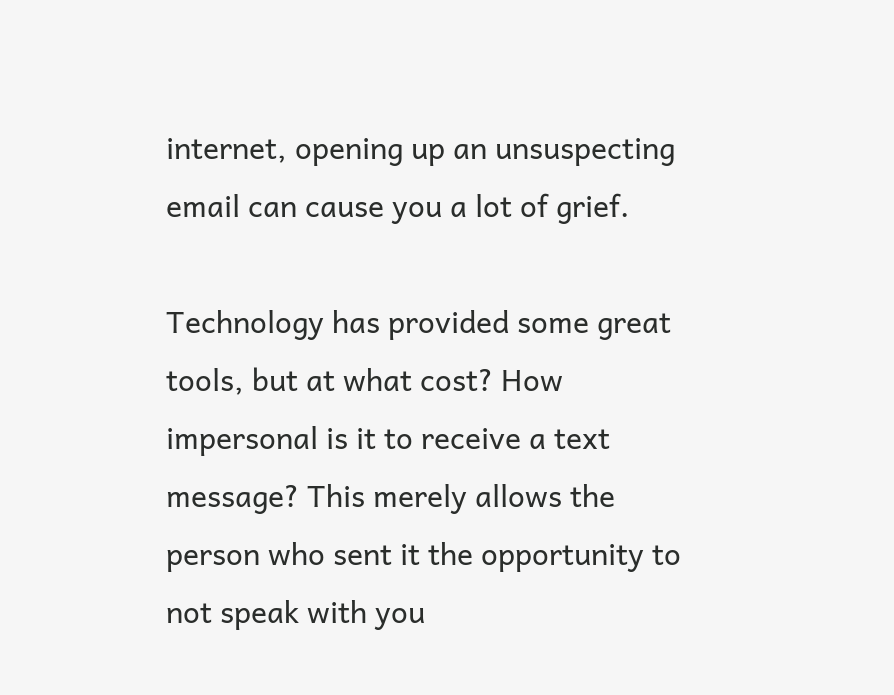internet, opening up an unsuspecting email can cause you a lot of grief.

Technology has provided some great tools, but at what cost? How impersonal is it to receive a text message? This merely allows the person who sent it the opportunity to not speak with you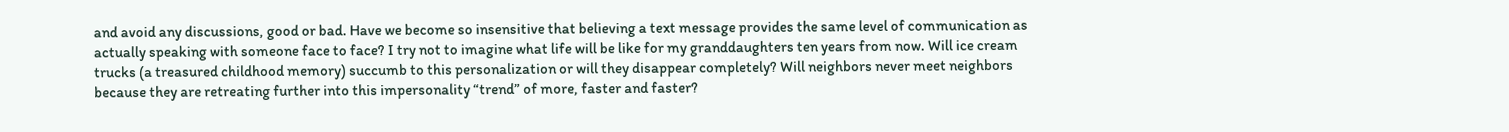and avoid any discussions, good or bad. Have we become so insensitive that believing a text message provides the same level of communication as actually speaking with someone face to face? I try not to imagine what life will be like for my granddaughters ten years from now. Will ice cream trucks (a treasured childhood memory) succumb to this personalization or will they disappear completely? Will neighbors never meet neighbors because they are retreating further into this impersonality “trend” of more, faster and faster?